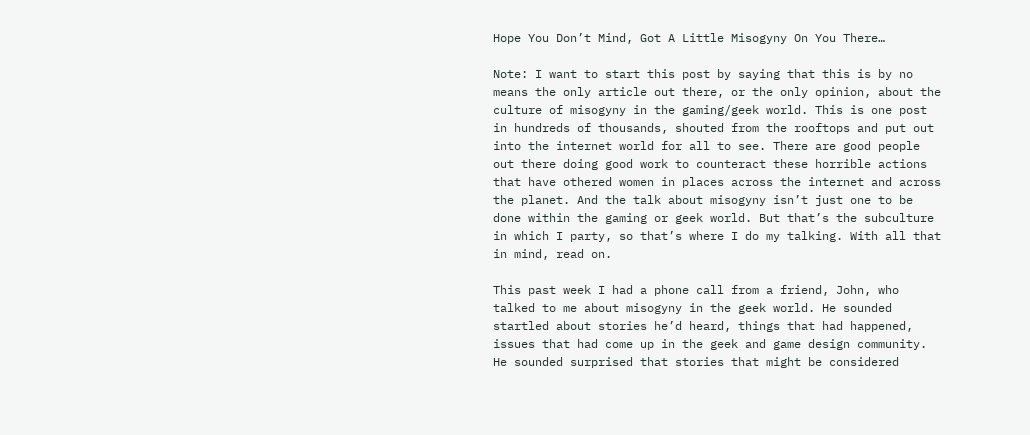Hope You Don’t Mind, Got A Little Misogyny On You There…

Note: I want to start this post by saying that this is by no means the only article out there, or the only opinion, about the culture of misogyny in the gaming/geek world. This is one post in hundreds of thousands, shouted from the rooftops and put out into the internet world for all to see. There are good people out there doing good work to counteract these horrible actions that have othered women in places across the internet and across the planet. And the talk about misogyny isn’t just one to be done within the gaming or geek world. But that’s the subculture in which I party, so that’s where I do my talking. With all that in mind, read on.

This past week I had a phone call from a friend, John, who talked to me about misogyny in the geek world. He sounded startled about stories he’d heard, things that had happened, issues that had come up in the geek and game design community. He sounded surprised that stories that might be considered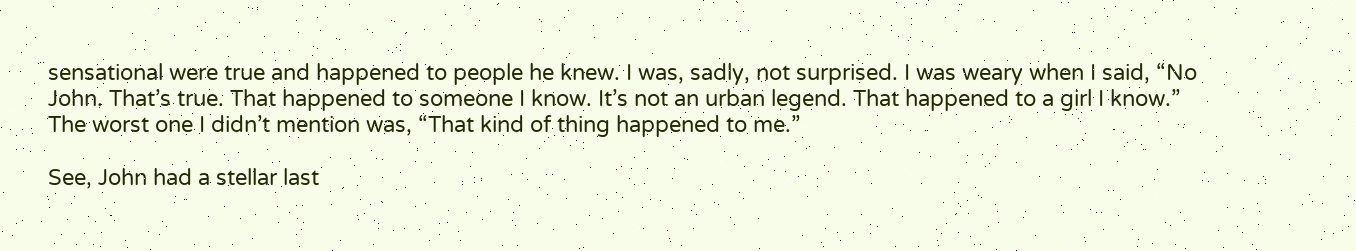sensational were true and happened to people he knew. I was, sadly, not surprised. I was weary when I said, “No John. That’s true. That happened to someone I know. It’s not an urban legend. That happened to a girl I know.” The worst one I didn’t mention was, “That kind of thing happened to me.”

See, John had a stellar last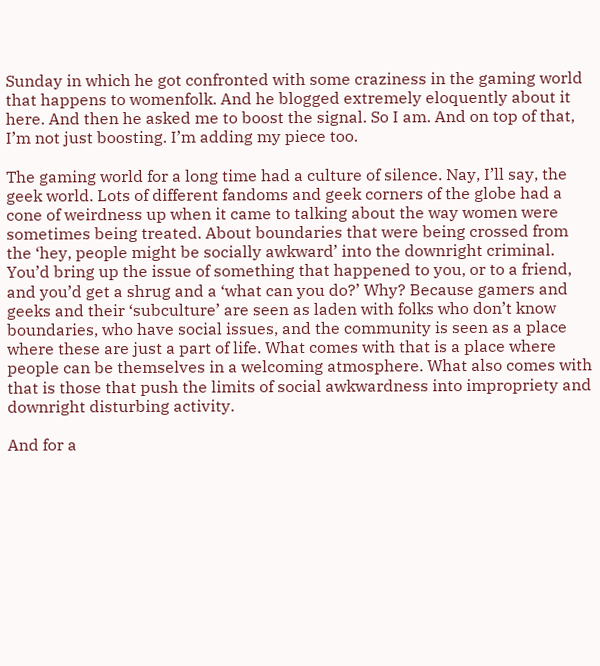Sunday in which he got confronted with some craziness in the gaming world that happens to womenfolk. And he blogged extremely eloquently about it here. And then he asked me to boost the signal. So I am. And on top of that, I’m not just boosting. I’m adding my piece too.

The gaming world for a long time had a culture of silence. Nay, I’ll say, the geek world. Lots of different fandoms and geek corners of the globe had a cone of weirdness up when it came to talking about the way women were sometimes being treated. About boundaries that were being crossed from the ‘hey, people might be socially awkward’ into the downright criminal. You’d bring up the issue of something that happened to you, or to a friend, and you’d get a shrug and a ‘what can you do?’ Why? Because gamers and geeks and their ‘subculture’ are seen as laden with folks who don’t know boundaries, who have social issues, and the community is seen as a place where these are just a part of life. What comes with that is a place where people can be themselves in a welcoming atmosphere. What also comes with that is those that push the limits of social awkwardness into impropriety and downright disturbing activity.

And for a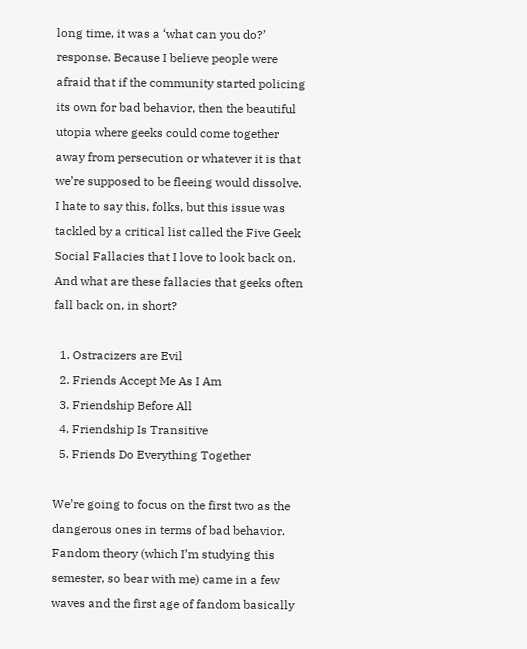long time, it was a ‘what can you do?’ response. Because I believe people were afraid that if the community started policing its own for bad behavior, then the beautiful utopia where geeks could come together away from persecution or whatever it is that we’re supposed to be fleeing would dissolve. I hate to say this, folks, but this issue was tackled by a critical list called the Five Geek Social Fallacies that I love to look back on. And what are these fallacies that geeks often fall back on, in short?

  1. Ostracizers are Evil
  2. Friends Accept Me As I Am
  3. Friendship Before All
  4. Friendship Is Transitive
  5. Friends Do Everything Together

We’re going to focus on the first two as the dangerous ones in terms of bad behavior. Fandom theory (which I’m studying this semester, so bear with me) came in a few waves and the first age of fandom basically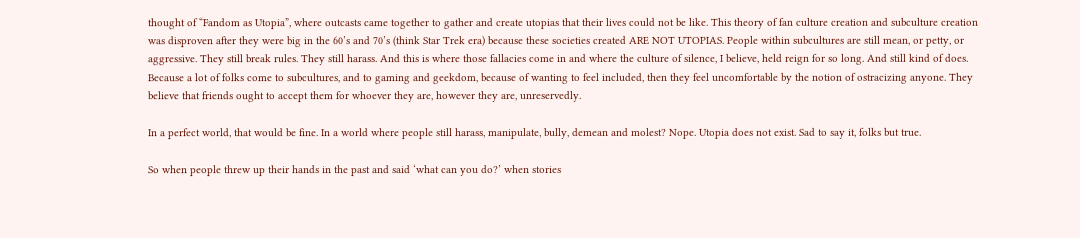thought of “Fandom as Utopia”, where outcasts came together to gather and create utopias that their lives could not be like. This theory of fan culture creation and subculture creation was disproven after they were big in the 60’s and 70’s (think Star Trek era) because these societies created ARE NOT UTOPIAS. People within subcultures are still mean, or petty, or aggressive. They still break rules. They still harass. And this is where those fallacies come in and where the culture of silence, I believe, held reign for so long. And still kind of does. Because a lot of folks come to subcultures, and to gaming and geekdom, because of wanting to feel included, then they feel uncomfortable by the notion of ostracizing anyone. They believe that friends ought to accept them for whoever they are, however they are, unreservedly.

In a perfect world, that would be fine. In a world where people still harass, manipulate, bully, demean and molest? Nope. Utopia does not exist. Sad to say it, folks but true.

So when people threw up their hands in the past and said ‘what can you do?’ when stories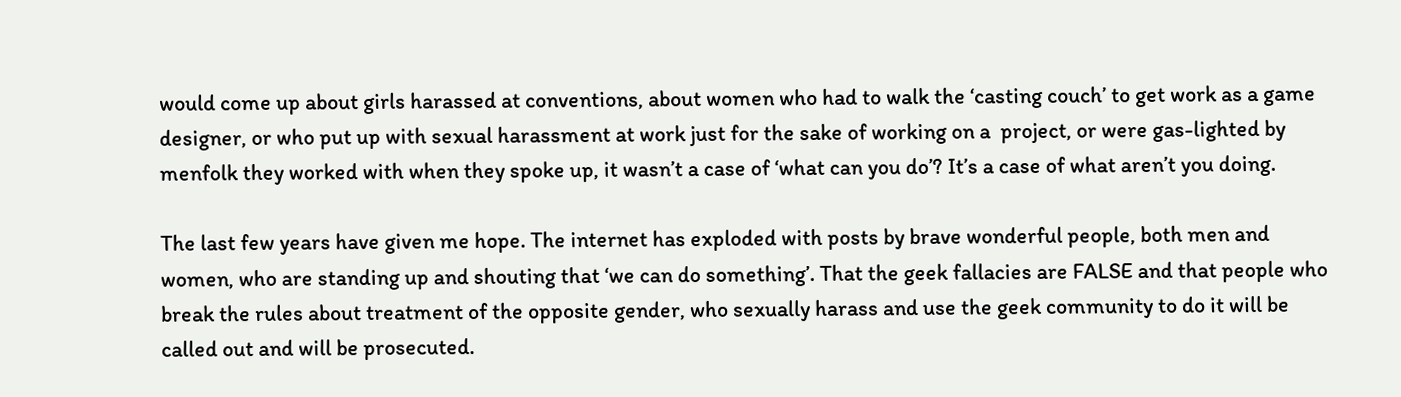would come up about girls harassed at conventions, about women who had to walk the ‘casting couch’ to get work as a game designer, or who put up with sexual harassment at work just for the sake of working on a  project, or were gas-lighted by menfolk they worked with when they spoke up, it wasn’t a case of ‘what can you do’? It’s a case of what aren’t you doing.

The last few years have given me hope. The internet has exploded with posts by brave wonderful people, both men and women, who are standing up and shouting that ‘we can do something’. That the geek fallacies are FALSE and that people who break the rules about treatment of the opposite gender, who sexually harass and use the geek community to do it will be called out and will be prosecuted.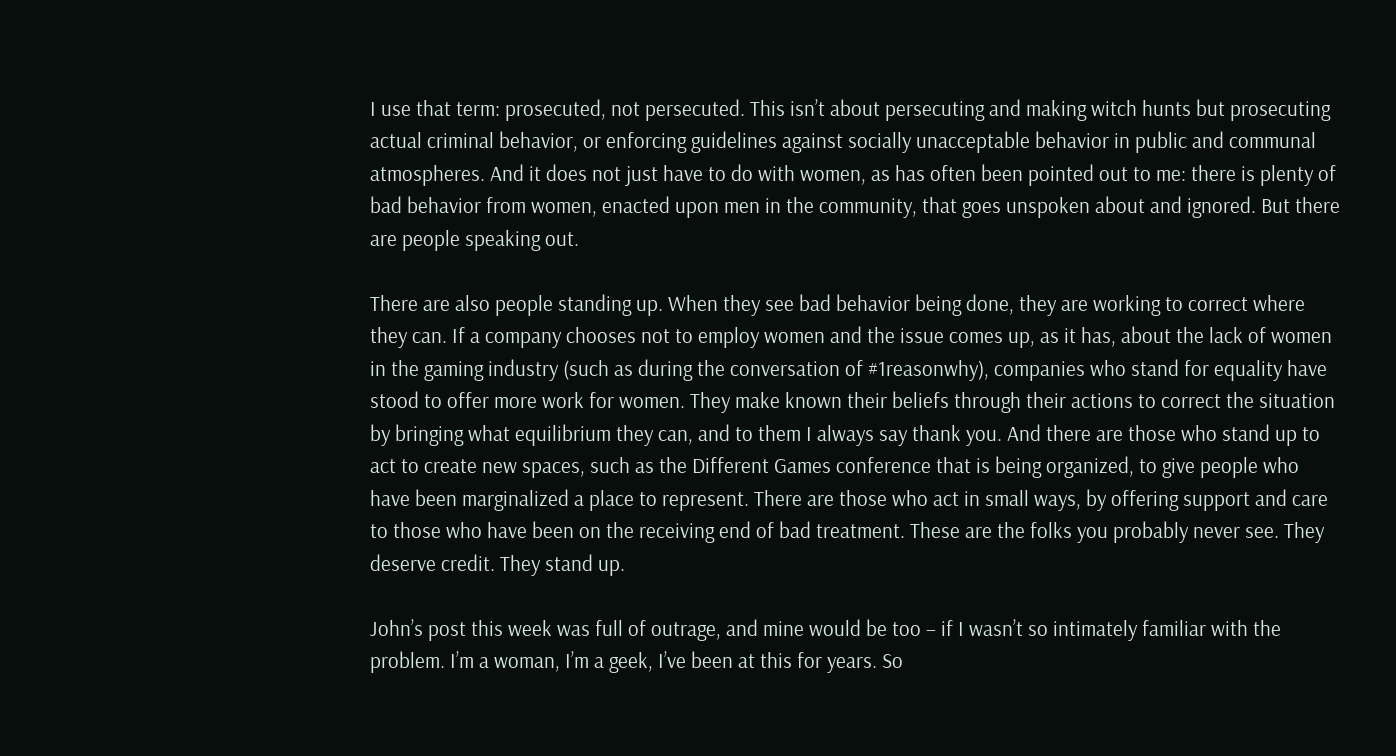I use that term: prosecuted, not persecuted. This isn’t about persecuting and making witch hunts but prosecuting actual criminal behavior, or enforcing guidelines against socially unacceptable behavior in public and communal atmospheres. And it does not just have to do with women, as has often been pointed out to me: there is plenty of bad behavior from women, enacted upon men in the community, that goes unspoken about and ignored. But there are people speaking out.

There are also people standing up. When they see bad behavior being done, they are working to correct where they can. If a company chooses not to employ women and the issue comes up, as it has, about the lack of women in the gaming industry (such as during the conversation of #1reasonwhy), companies who stand for equality have stood to offer more work for women. They make known their beliefs through their actions to correct the situation by bringing what equilibrium they can, and to them I always say thank you. And there are those who stand up to act to create new spaces, such as the Different Games conference that is being organized, to give people who have been marginalized a place to represent. There are those who act in small ways, by offering support and care to those who have been on the receiving end of bad treatment. These are the folks you probably never see. They deserve credit. They stand up.

John’s post this week was full of outrage, and mine would be too – if I wasn’t so intimately familiar with the problem. I’m a woman, I’m a geek, I’ve been at this for years. So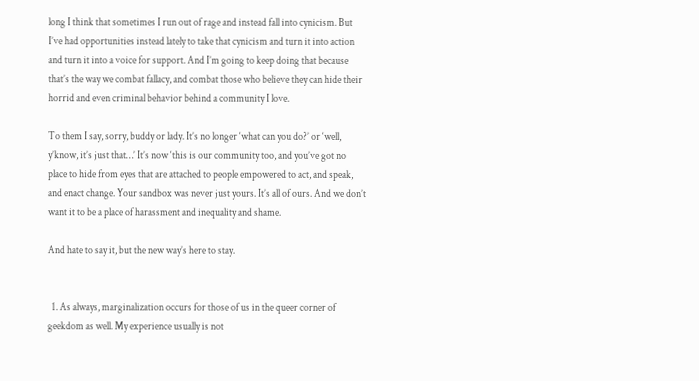long I think that sometimes I run out of rage and instead fall into cynicism. But I’ve had opportunities instead lately to take that cynicism and turn it into action and turn it into a voice for support. And I’m going to keep doing that because that’s the way we combat fallacy, and combat those who believe they can hide their horrid and even criminal behavior behind a community I love.

To them I say, sorry, buddy or lady. It’s no longer ‘what can you do?’ or ‘well, y’know, it’s just that…’ It’s now ‘this is our community too, and you’ve got no place to hide from eyes that are attached to people empowered to act, and speak, and enact change. Your sandbox was never just yours. It’s all of ours. And we don’t want it to be a place of harassment and inequality and shame.

And hate to say it, but the new way’s here to stay.


  1. As always, marginalization occurs for those of us in the queer corner of geekdom as well. My experience usually is not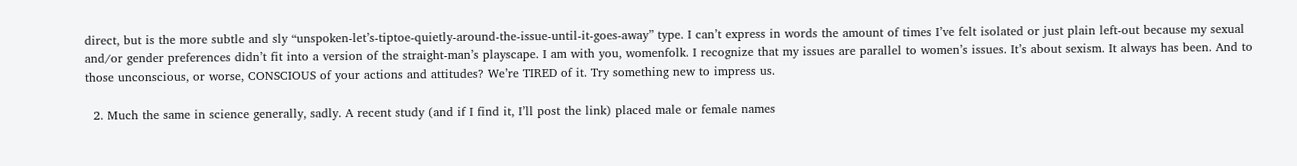direct, but is the more subtle and sly “unspoken-let’s-tiptoe-quietly-around-the-issue-until-it-goes-away” type. I can’t express in words the amount of times I’ve felt isolated or just plain left-out because my sexual and/or gender preferences didn’t fit into a version of the straight-man’s playscape. I am with you, womenfolk. I recognize that my issues are parallel to women’s issues. It’s about sexism. It always has been. And to those unconscious, or worse, CONSCIOUS of your actions and attitudes? We’re TIRED of it. Try something new to impress us.

  2. Much the same in science generally, sadly. A recent study (and if I find it, I’ll post the link) placed male or female names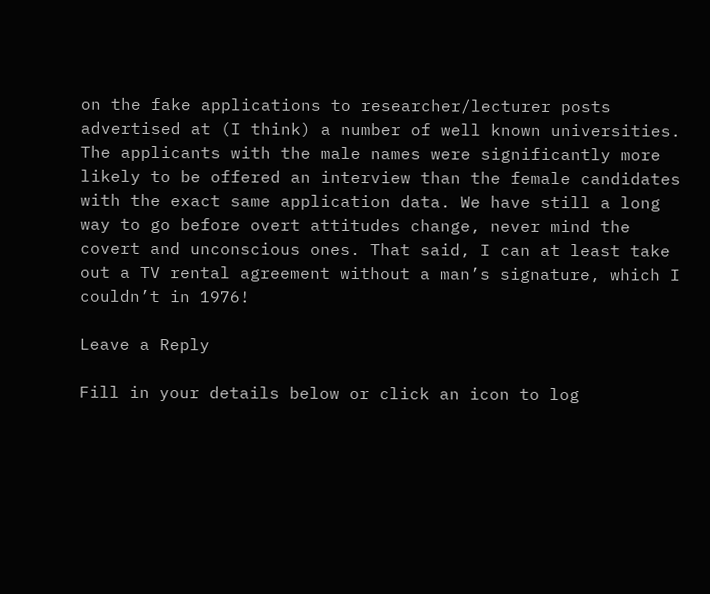on the fake applications to researcher/lecturer posts advertised at (I think) a number of well known universities. The applicants with the male names were significantly more likely to be offered an interview than the female candidates with the exact same application data. We have still a long way to go before overt attitudes change, never mind the covert and unconscious ones. That said, I can at least take out a TV rental agreement without a man’s signature, which I couldn’t in 1976!

Leave a Reply

Fill in your details below or click an icon to log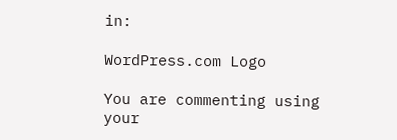in:

WordPress.com Logo

You are commenting using your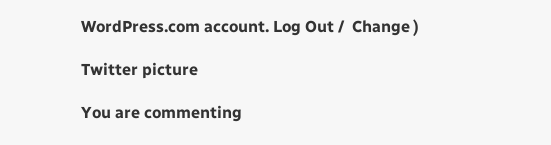WordPress.com account. Log Out /  Change )

Twitter picture

You are commenting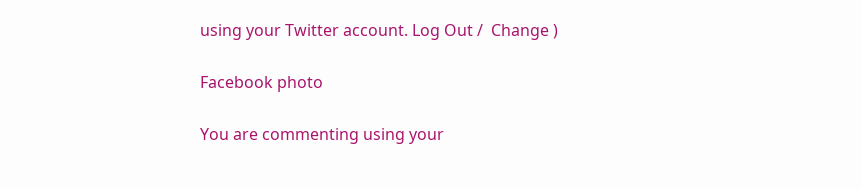using your Twitter account. Log Out /  Change )

Facebook photo

You are commenting using your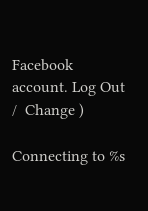Facebook account. Log Out /  Change )

Connecting to %s